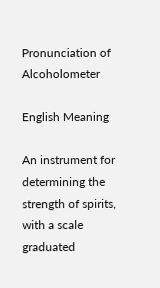Pronunciation of Alcoholometer

English Meaning

An instrument for determining the strength of spirits, with a scale graduated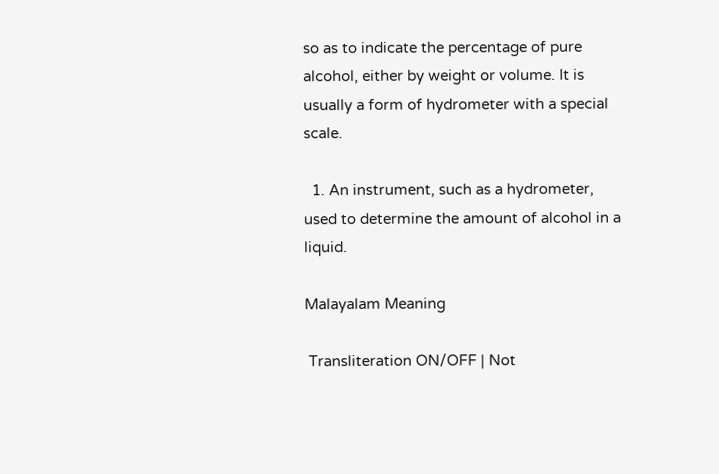so as to indicate the percentage of pure alcohol, either by weight or volume. It is usually a form of hydrometer with a special scale.

  1. An instrument, such as a hydrometer, used to determine the amount of alcohol in a liquid.

Malayalam Meaning

 Transliteration ON/OFF | Not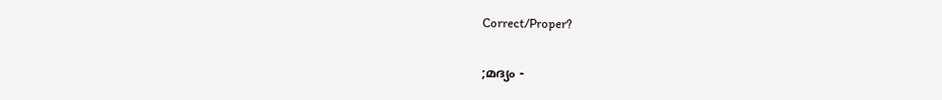Correct/Proper?

;മദ്യം -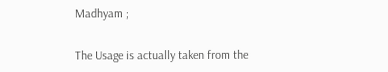Madhyam ;


The Usage is actually taken from the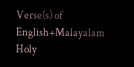Verse(s) of English+Malayalam Holy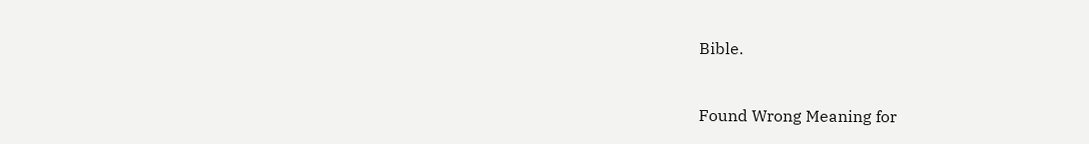Bible.


Found Wrong Meaning for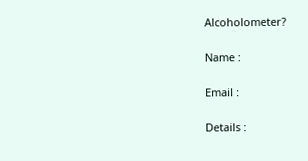Alcoholometer?

Name :

Email :

Details :